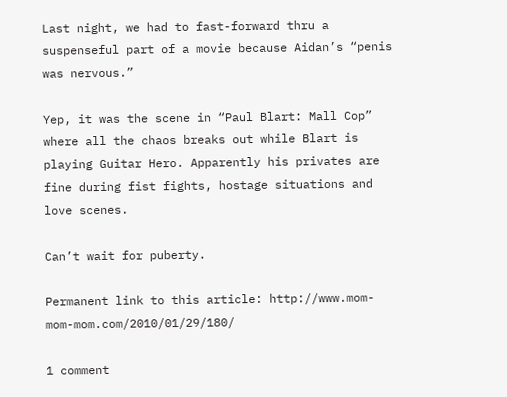Last night, we had to fast-forward thru a suspenseful part of a movie because Aidan’s “penis was nervous.”

Yep, it was the scene in “Paul Blart: Mall Cop” where all the chaos breaks out while Blart is playing Guitar Hero. Apparently his privates are fine during fist fights, hostage situations and love scenes.

Can’t wait for puberty.

Permanent link to this article: http://www.mom-mom-mom.com/2010/01/29/180/

1 comment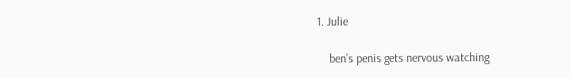1. Julie

    ben’s penis gets nervous watching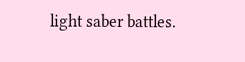light saber battles.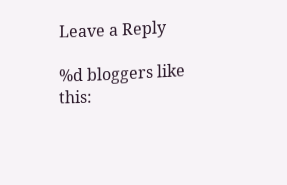Leave a Reply

%d bloggers like this: